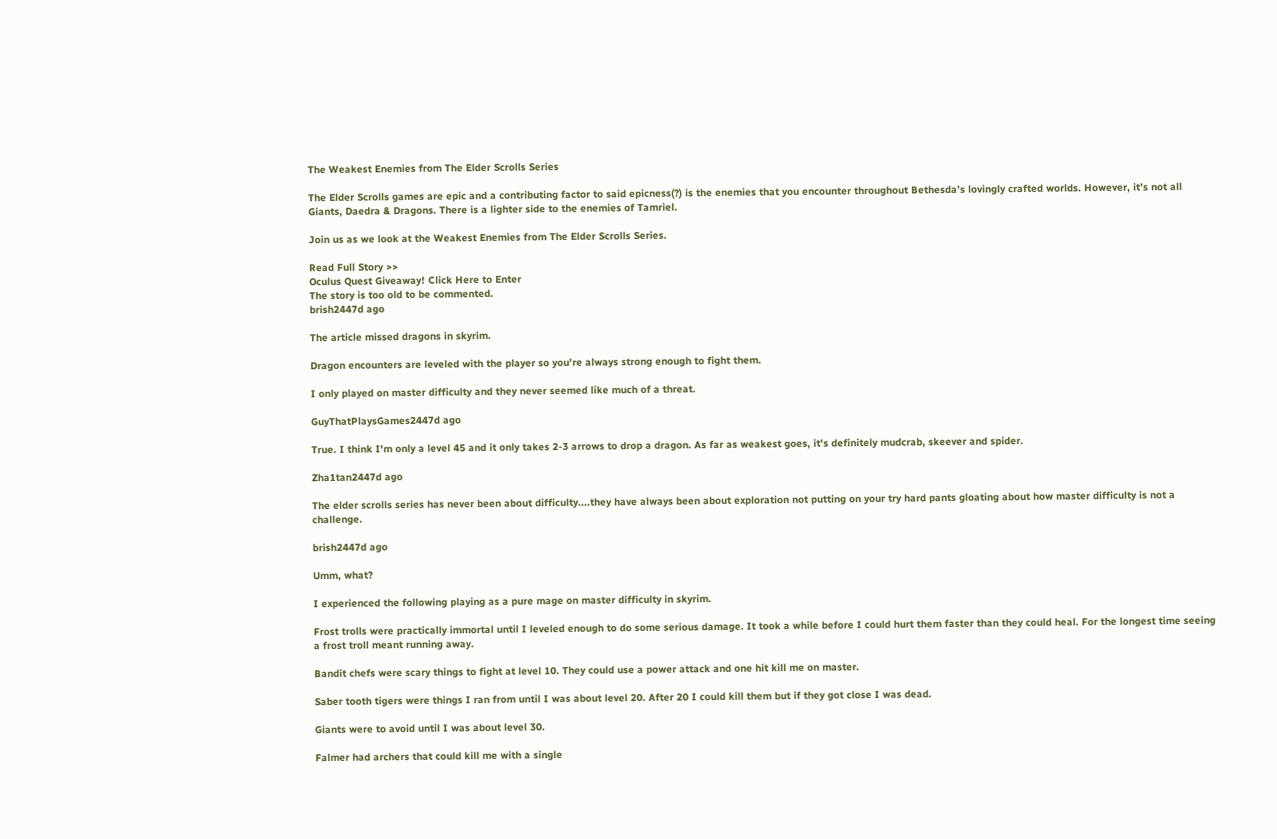The Weakest Enemies from The Elder Scrolls Series

The Elder Scrolls games are epic and a contributing factor to said epicness(?) is the enemies that you encounter throughout Bethesda’s lovingly crafted worlds. However, it’s not all Giants, Daedra & Dragons. There is a lighter side to the enemies of Tamriel.

Join us as we look at the Weakest Enemies from The Elder Scrolls Series.

Read Full Story >>
Oculus Quest Giveaway! Click Here to Enter
The story is too old to be commented.
brish2447d ago

The article missed dragons in skyrim.

Dragon encounters are leveled with the player so you're always strong enough to fight them.

I only played on master difficulty and they never seemed like much of a threat.

GuyThatPlaysGames2447d ago

True. I think I'm only a level 45 and it only takes 2-3 arrows to drop a dragon. As far as weakest goes, it's definitely mudcrab, skeever and spider.

Zha1tan2447d ago

The elder scrolls series has never been about difficulty....they have always been about exploration not putting on your try hard pants gloating about how master difficulty is not a challenge.

brish2447d ago

Umm, what?

I experienced the following playing as a pure mage on master difficulty in skyrim.

Frost trolls were practically immortal until I leveled enough to do some serious damage. It took a while before I could hurt them faster than they could heal. For the longest time seeing a frost troll meant running away.

Bandit chefs were scary things to fight at level 10. They could use a power attack and one hit kill me on master.

Saber tooth tigers were things I ran from until I was about level 20. After 20 I could kill them but if they got close I was dead.

Giants were to avoid until I was about level 30.

Falmer had archers that could kill me with a single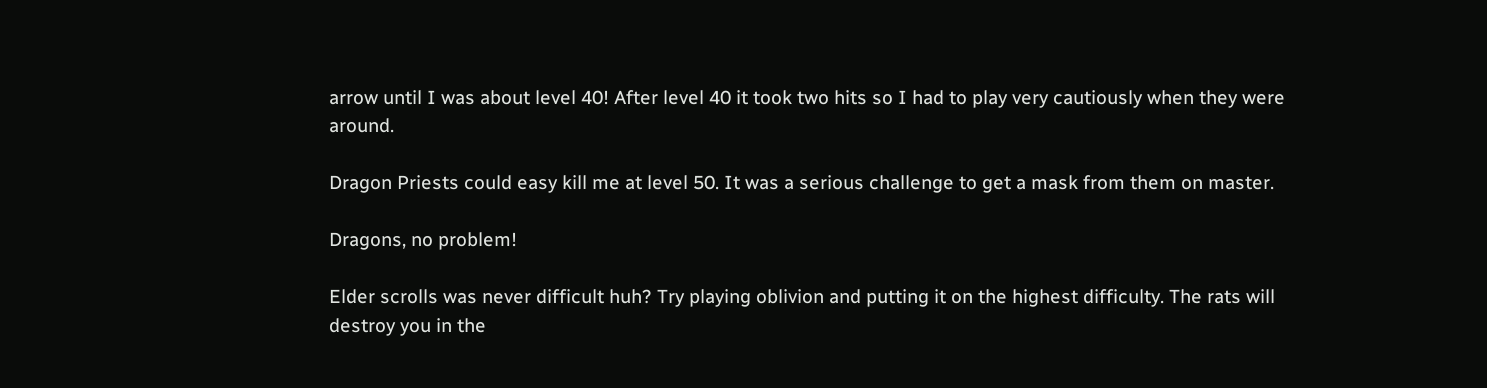arrow until I was about level 40! After level 40 it took two hits so I had to play very cautiously when they were around.

Dragon Priests could easy kill me at level 50. It was a serious challenge to get a mask from them on master.

Dragons, no problem!

Elder scrolls was never difficult huh? Try playing oblivion and putting it on the highest difficulty. The rats will destroy you in the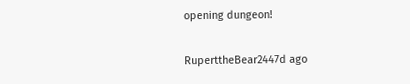opening dungeon!

RuperttheBear2447d ago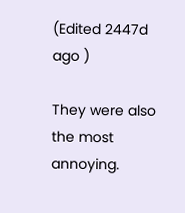(Edited 2447d ago )

They were also the most annoying.